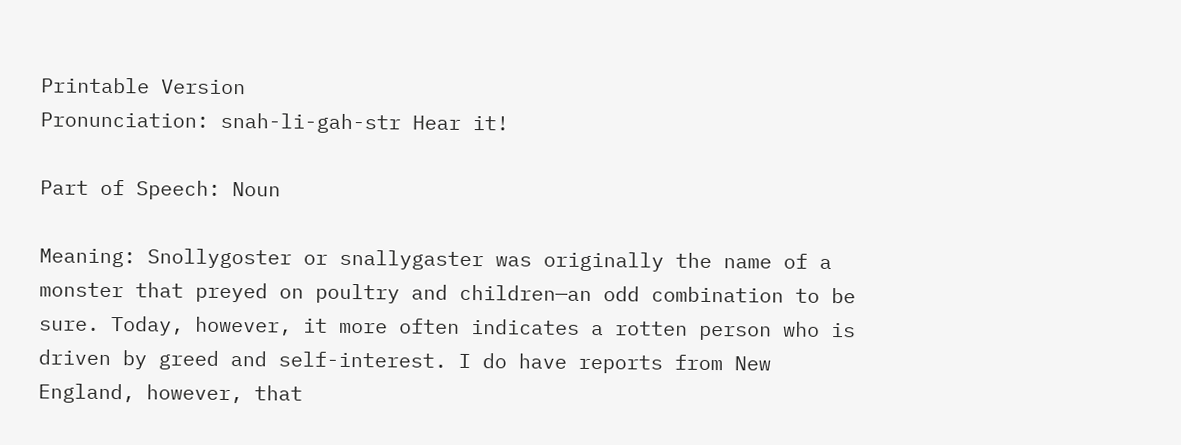Printable Version
Pronunciation: snah-li-gah-str Hear it!

Part of Speech: Noun

Meaning: Snollygoster or snallygaster was originally the name of a monster that preyed on poultry and children—an odd combination to be sure. Today, however, it more often indicates a rotten person who is driven by greed and self-interest. I do have reports from New England, however, that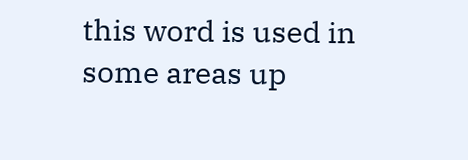this word is used in some areas up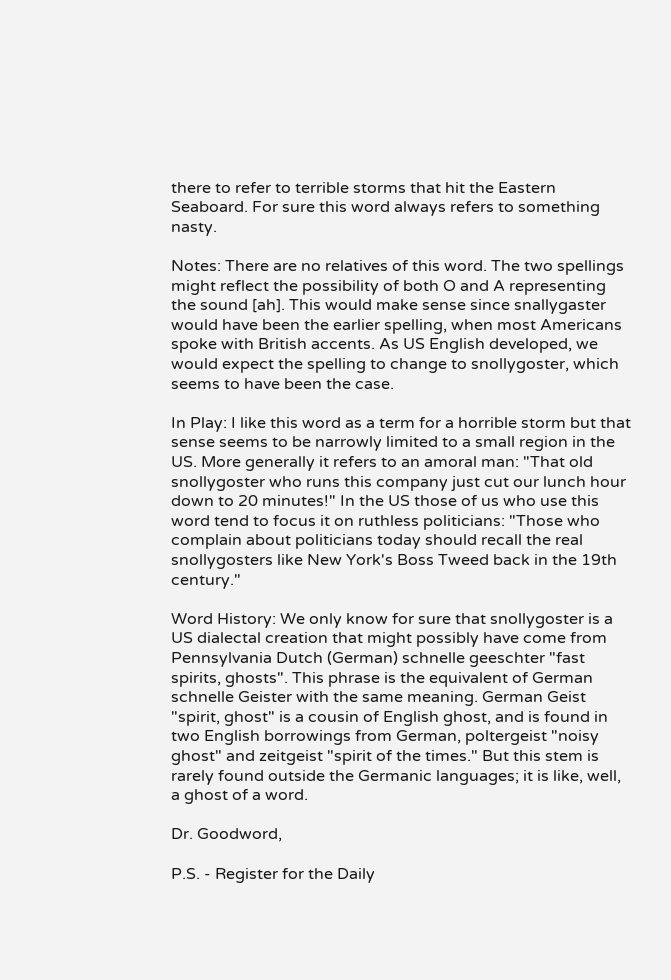there to refer to terrible storms that hit the Eastern Seaboard. For sure this word always refers to something nasty.

Notes: There are no relatives of this word. The two spellings might reflect the possibility of both O and A representing the sound [ah]. This would make sense since snallygaster would have been the earlier spelling, when most Americans spoke with British accents. As US English developed, we would expect the spelling to change to snollygoster, which seems to have been the case.

In Play: I like this word as a term for a horrible storm but that sense seems to be narrowly limited to a small region in the US. More generally it refers to an amoral man: "That old snollygoster who runs this company just cut our lunch hour down to 20 minutes!" In the US those of us who use this word tend to focus it on ruthless politicians: "Those who complain about politicians today should recall the real snollygosters like New York's Boss Tweed back in the 19th century."

Word History: We only know for sure that snollygoster is a US dialectal creation that might possibly have come from Pennsylvania Dutch (German) schnelle geeschter "fast spirits, ghosts". This phrase is the equivalent of German schnelle Geister with the same meaning. German Geist "spirit, ghost" is a cousin of English ghost, and is found in two English borrowings from German, poltergeist "noisy ghost" and zeitgeist "spirit of the times." But this stem is rarely found outside the Germanic languages; it is like, well, a ghost of a word.

Dr. Goodword,

P.S. - Register for the Daily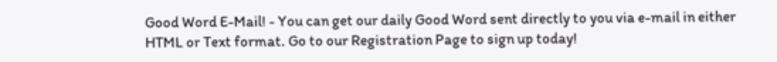Good Word E-Mail! - You can get our daily Good Word sent directly to you via e-mail in either HTML or Text format. Go to our Registration Page to sign up today!